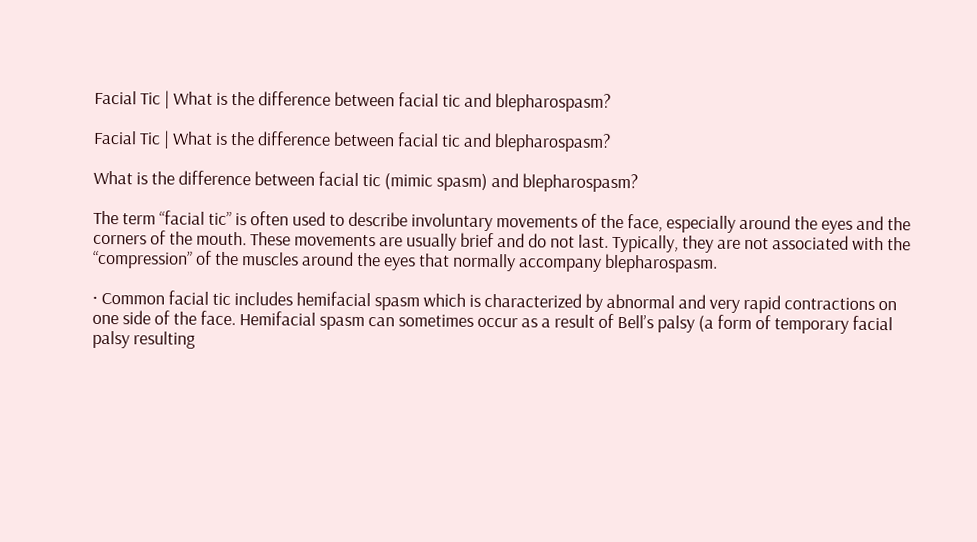Facial Tic | What is the difference between facial tic and blepharospasm?

Facial Tic | What is the difference between facial tic and blepharospasm?

What is the difference between facial tic (mimic spasm) and blepharospasm?

The term “facial tic” is often used to describe involuntary movements of the face, especially around the eyes and the corners of the mouth. These movements are usually brief and do not last. Typically, they are not associated with the “compression” of the muscles around the eyes that normally accompany blepharospasm.

· Common facial tic includes hemifacial spasm which is characterized by abnormal and very rapid contractions on one side of the face. Hemifacial spasm can sometimes occur as a result of Bell’s palsy (a form of temporary facial palsy resulting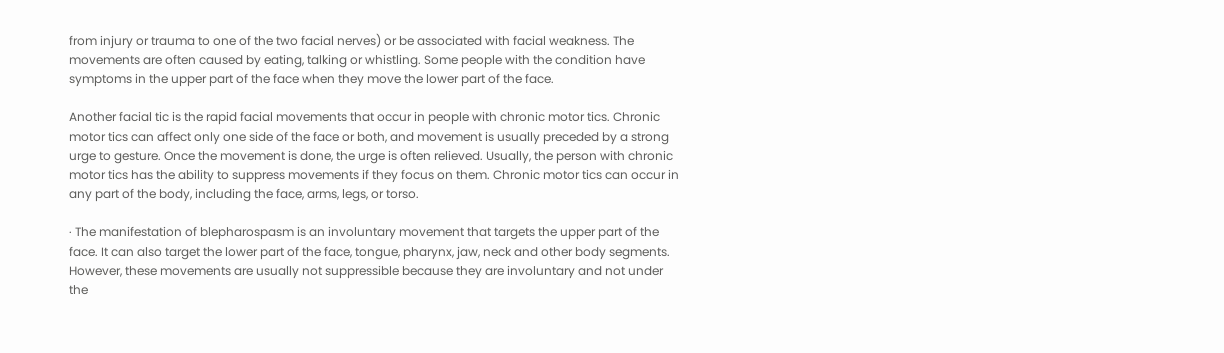from injury or trauma to one of the two facial nerves) or be associated with facial weakness. The movements are often caused by eating, talking or whistling. Some people with the condition have symptoms in the upper part of the face when they move the lower part of the face.

Another facial tic is the rapid facial movements that occur in people with chronic motor tics. Chronic motor tics can affect only one side of the face or both, and movement is usually preceded by a strong urge to gesture. Once the movement is done, the urge is often relieved. Usually, the person with chronic motor tics has the ability to suppress movements if they focus on them. Chronic motor tics can occur in any part of the body, including the face, arms, legs, or torso.

· The manifestation of blepharospasm is an involuntary movement that targets the upper part of the face. It can also target the lower part of the face, tongue, pharynx, jaw, neck and other body segments. However, these movements are usually not suppressible because they are involuntary and not under the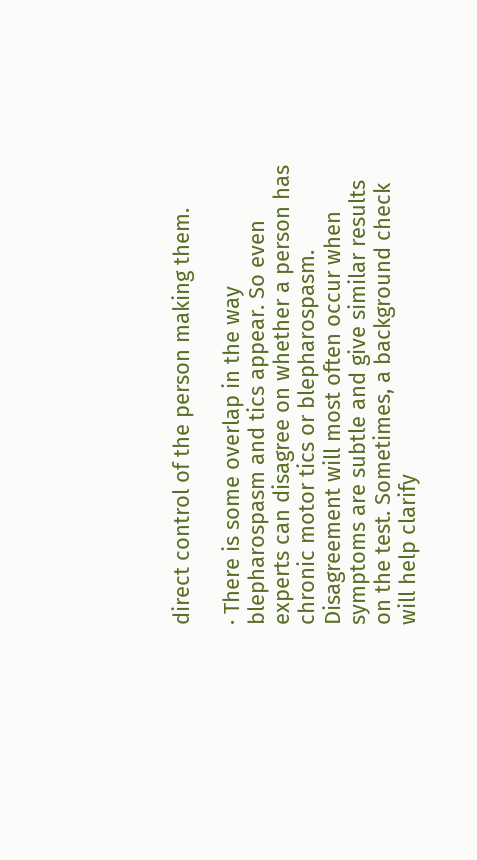direct control of the person making them.

· There is some overlap in the way blepharospasm and tics appear. So even experts can disagree on whether a person has chronic motor tics or blepharospasm. Disagreement will most often occur when symptoms are subtle and give similar results on the test. Sometimes, a background check will help clarify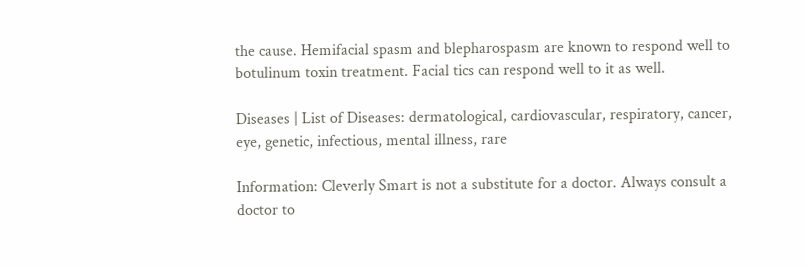the cause. Hemifacial spasm and blepharospasm are known to respond well to botulinum toxin treatment. Facial tics can respond well to it as well.

Diseases | List of Diseases: dermatological, cardiovascular, respiratory, cancer, eye, genetic, infectious, mental illness, rare

Information: Cleverly Smart is not a substitute for a doctor. Always consult a doctor to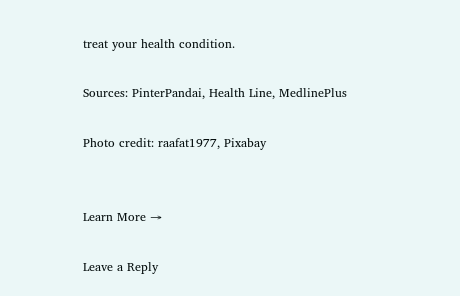treat your health condition.

Sources: PinterPandai, Health Line, MedlinePlus

Photo credit: raafat1977, Pixabay


Learn More →

Leave a Reply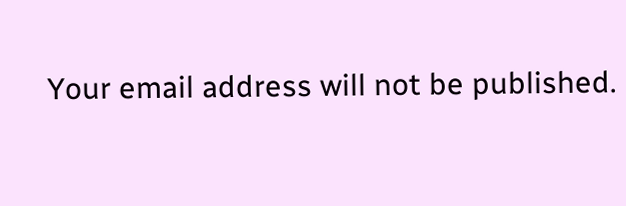Your email address will not be published.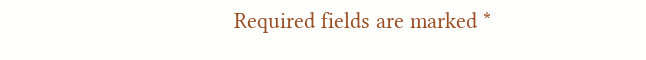Required fields are marked *